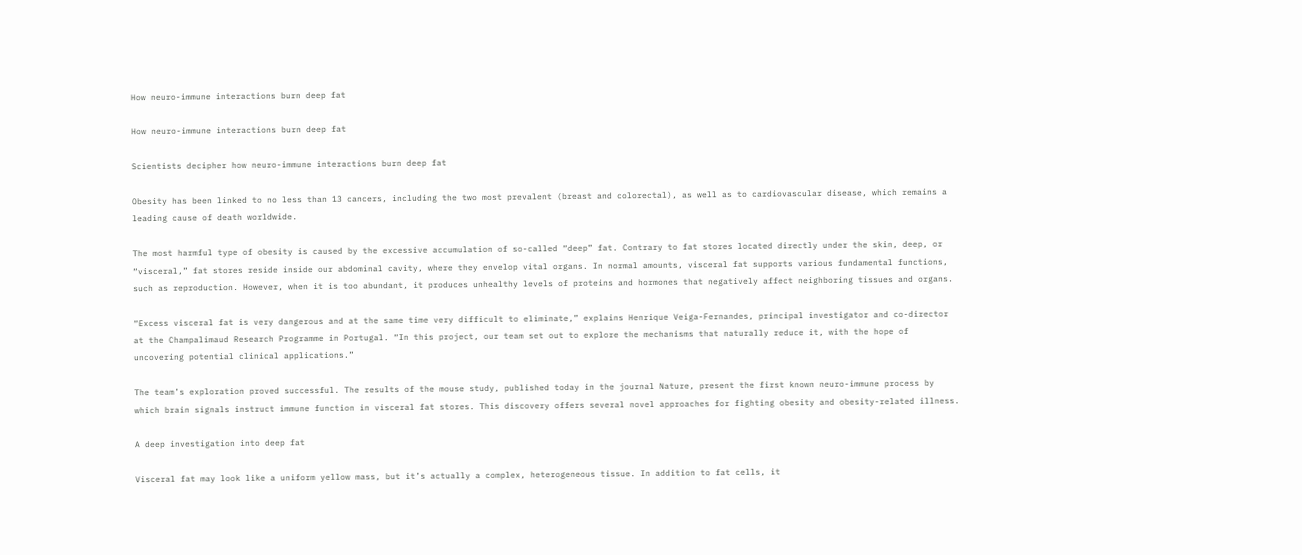How neuro-immune interactions burn deep fat

How neuro-immune interactions burn deep fat

Scientists decipher how neuro-immune interactions burn deep fat

Obesity has been linked to no less than 13 cancers, including the two most prevalent (breast and colorectal), as well as to cardiovascular disease, which remains a leading cause of death worldwide.

The most harmful type of obesity is caused by the excessive accumulation of so-called “deep” fat. Contrary to fat stores located directly under the skin, deep, or “visceral,” fat stores reside inside our abdominal cavity, where they envelop vital organs. In normal amounts, visceral fat supports various fundamental functions, such as reproduction. However, when it is too abundant, it produces unhealthy levels of proteins and hormones that negatively affect neighboring tissues and organs.

“Excess visceral fat is very dangerous and at the same time very difficult to eliminate,” explains Henrique Veiga-Fernandes, principal investigator and co-director at the Champalimaud Research Programme in Portugal. “In this project, our team set out to explore the mechanisms that naturally reduce it, with the hope of uncovering potential clinical applications.”

The team’s exploration proved successful. The results of the mouse study, published today in the journal Nature, present the first known neuro-immune process by which brain signals instruct immune function in visceral fat stores. This discovery offers several novel approaches for fighting obesity and obesity-related illness.

A deep investigation into deep fat

Visceral fat may look like a uniform yellow mass, but it’s actually a complex, heterogeneous tissue. In addition to fat cells, it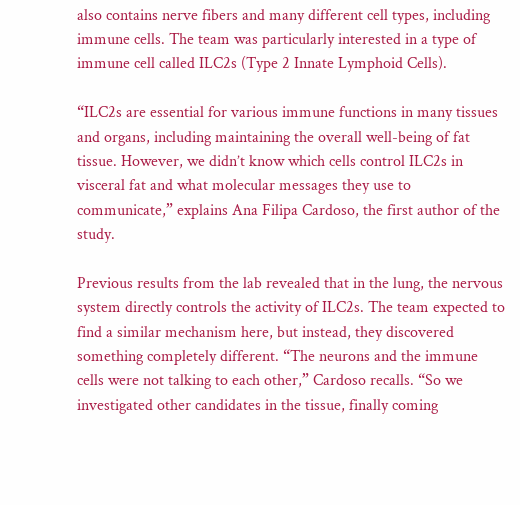also contains nerve fibers and many different cell types, including immune cells. The team was particularly interested in a type of immune cell called ILC2s (Type 2 Innate Lymphoid Cells).

“ILC2s are essential for various immune functions in many tissues and organs, including maintaining the overall well-being of fat tissue. However, we didn’t know which cells control ILC2s in visceral fat and what molecular messages they use to communicate,” explains Ana Filipa Cardoso, the first author of the study.

Previous results from the lab revealed that in the lung, the nervous system directly controls the activity of ILC2s. The team expected to find a similar mechanism here, but instead, they discovered something completely different. “The neurons and the immune cells were not talking to each other,” Cardoso recalls. “So we investigated other candidates in the tissue, finally coming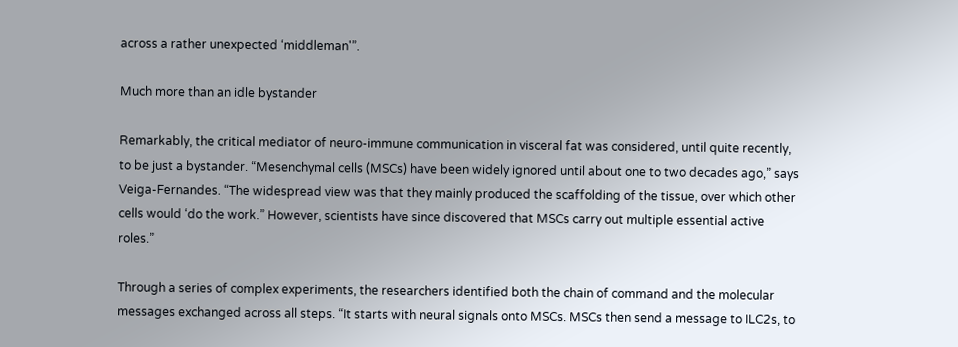across a rather unexpected ‘middleman'”.

Much more than an idle bystander

Remarkably, the critical mediator of neuro-immune communication in visceral fat was considered, until quite recently, to be just a bystander. “Mesenchymal cells (MSCs) have been widely ignored until about one to two decades ago,” says Veiga-Fernandes. “The widespread view was that they mainly produced the scaffolding of the tissue, over which other cells would ‘do the work.” However, scientists have since discovered that MSCs carry out multiple essential active roles.”

Through a series of complex experiments, the researchers identified both the chain of command and the molecular messages exchanged across all steps. “It starts with neural signals onto MSCs. MSCs then send a message to ILC2s, to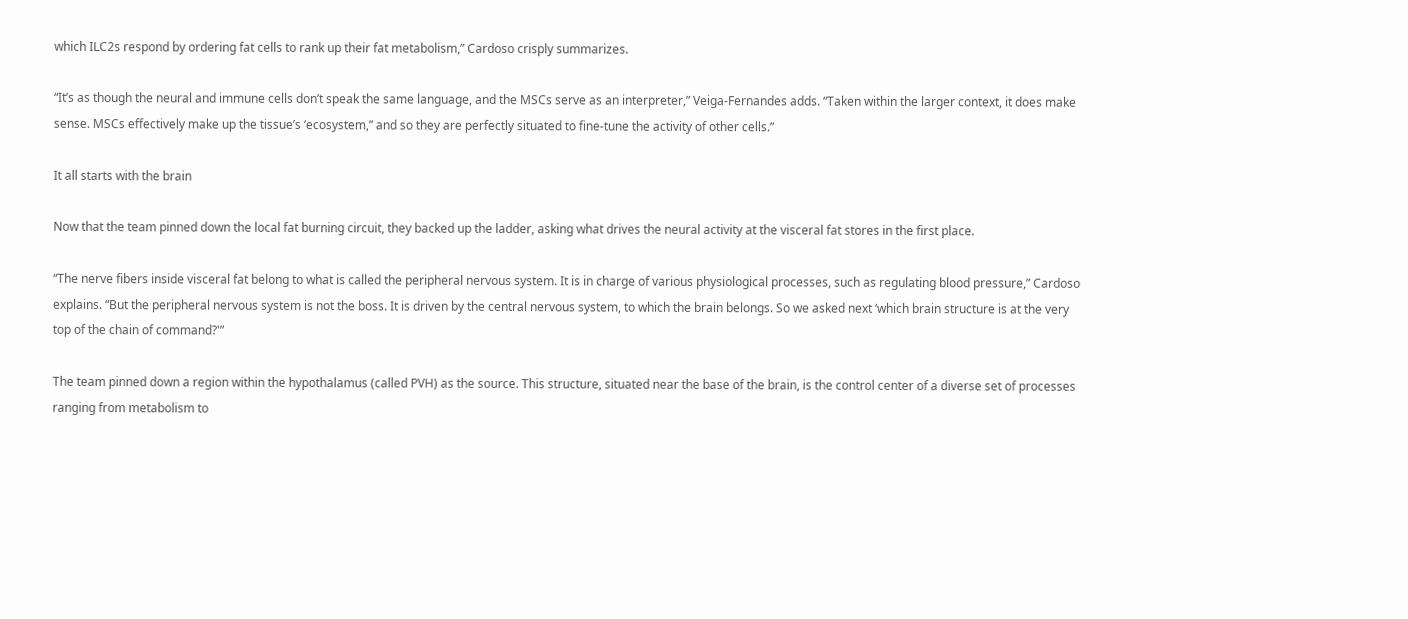which ILC2s respond by ordering fat cells to rank up their fat metabolism,” Cardoso crisply summarizes.

“It’s as though the neural and immune cells don’t speak the same language, and the MSCs serve as an interpreter,” Veiga-Fernandes adds. “Taken within the larger context, it does make sense. MSCs effectively make up the tissue’s ‘ecosystem,” and so they are perfectly situated to fine-tune the activity of other cells.”

It all starts with the brain

Now that the team pinned down the local fat burning circuit, they backed up the ladder, asking what drives the neural activity at the visceral fat stores in the first place.

“The nerve fibers inside visceral fat belong to what is called the peripheral nervous system. It is in charge of various physiological processes, such as regulating blood pressure,” Cardoso explains. “But the peripheral nervous system is not the boss. It is driven by the central nervous system, to which the brain belongs. So we asked next ‘which brain structure is at the very top of the chain of command?'”

The team pinned down a region within the hypothalamus (called PVH) as the source. This structure, situated near the base of the brain, is the control center of a diverse set of processes ranging from metabolism to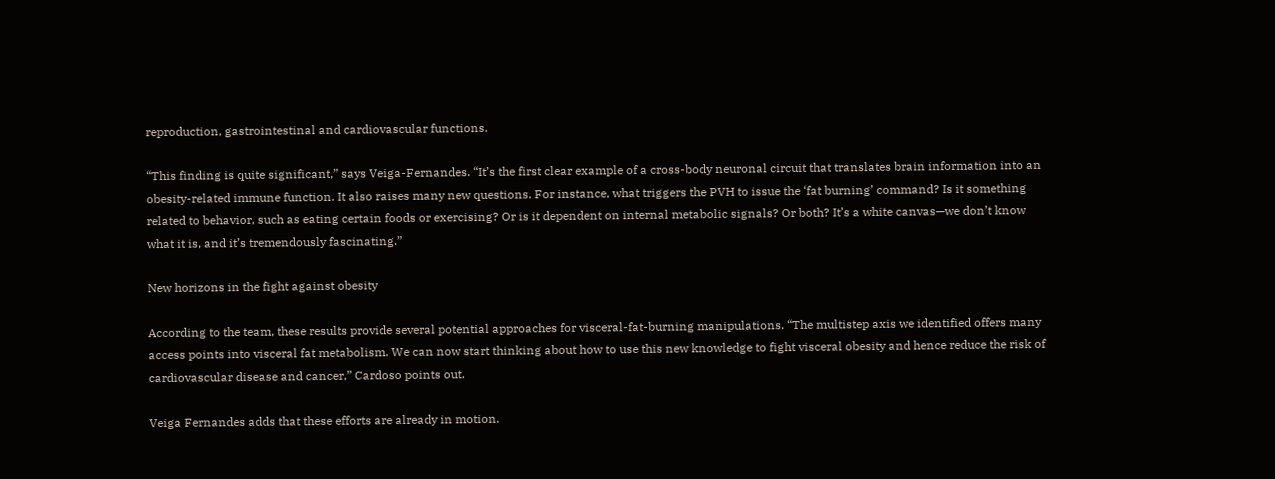reproduction, gastrointestinal and cardiovascular functions.

“This finding is quite significant,” says Veiga-Fernandes. “It’s the first clear example of a cross-body neuronal circuit that translates brain information into an obesity-related immune function. It also raises many new questions. For instance, what triggers the PVH to issue the ‘fat burning’ command? Is it something related to behavior, such as eating certain foods or exercising? Or is it dependent on internal metabolic signals? Or both? It’s a white canvas—we don’t know what it is, and it’s tremendously fascinating.”

New horizons in the fight against obesity

According to the team, these results provide several potential approaches for visceral-fat-burning manipulations. “The multistep axis we identified offers many access points into visceral fat metabolism. We can now start thinking about how to use this new knowledge to fight visceral obesity and hence reduce the risk of cardiovascular disease and cancer,” Cardoso points out.

Veiga Fernandes adds that these efforts are already in motion.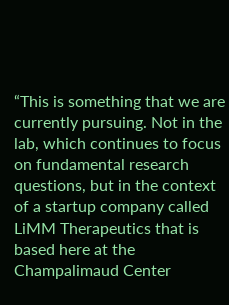“This is something that we are currently pursuing. Not in the lab, which continues to focus on fundamental research questions, but in the context of a startup company called LiMM Therapeutics that is based here at the Champalimaud Center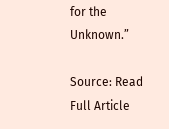for the Unknown.”

Source: Read Full Article